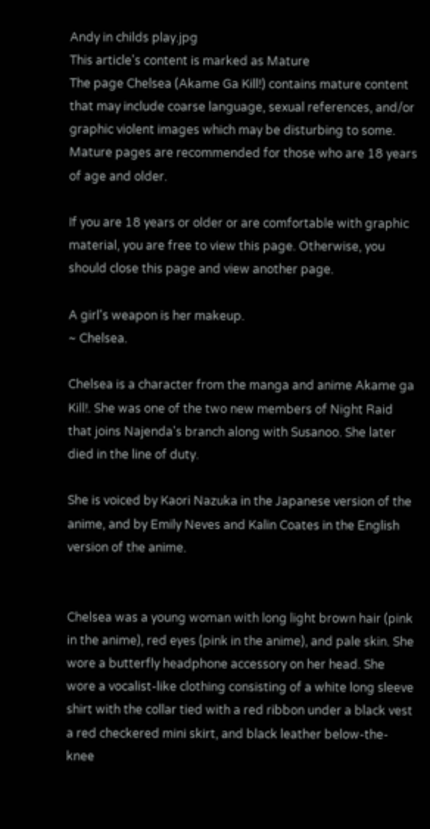Andy in childs play.jpg
This article's content is marked as Mature
The page Chelsea (Akame Ga Kill!) contains mature content that may include coarse language, sexual references, and/or graphic violent images which may be disturbing to some. Mature pages are recommended for those who are 18 years of age and older.

If you are 18 years or older or are comfortable with graphic material, you are free to view this page. Otherwise, you should close this page and view another page.

A girl's weapon is her makeup.
~ Chelsea.

Chelsea is a character from the manga and anime Akame ga Kill!. She was one of the two new members of Night Raid that joins Najenda's branch along with Susanoo. She later died in the line of duty.

She is voiced by Kaori Nazuka in the Japanese version of the anime, and by Emily Neves and Kalin Coates in the English version of the anime.


Chelsea was a young woman with long light brown hair (pink in the anime), red eyes (pink in the anime), and pale skin. She wore a butterfly headphone accessory on her head. She wore a vocalist-like clothing consisting of a white long sleeve shirt with the collar tied with a red ribbon under a black vest a red checkered mini skirt, and black leather below-the-knee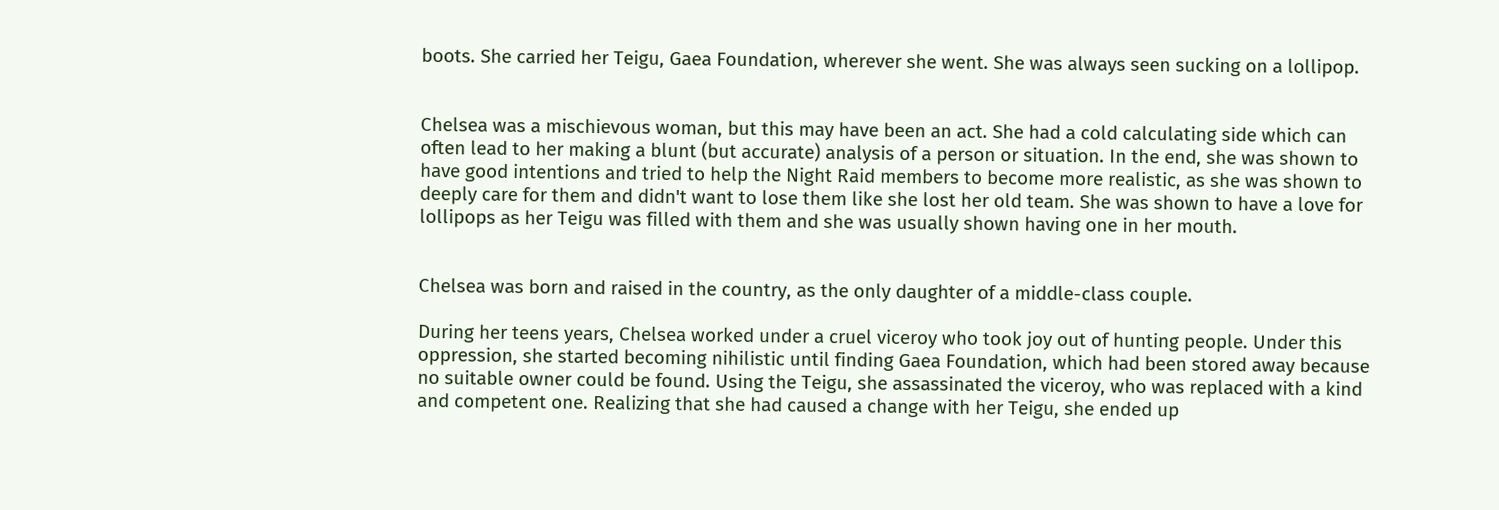boots. She carried her Teigu, Gaea Foundation, wherever she went. She was always seen sucking on a lollipop.


Chelsea was a mischievous woman, but this may have been an act. She had a cold calculating side which can often lead to her making a blunt (but accurate) analysis of a person or situation. In the end, she was shown to have good intentions and tried to help the Night Raid members to become more realistic, as she was shown to deeply care for them and didn't want to lose them like she lost her old team. She was shown to have a love for lollipops as her Teigu was filled with them and she was usually shown having one in her mouth.


Chelsea was born and raised in the country, as the only daughter of a middle-class couple.

During her teens years, Chelsea worked under a cruel viceroy who took joy out of hunting people. Under this oppression, she started becoming nihilistic until finding Gaea Foundation, which had been stored away because no suitable owner could be found. Using the Teigu, she assassinated the viceroy, who was replaced with a kind and competent one. Realizing that she had caused a change with her Teigu, she ended up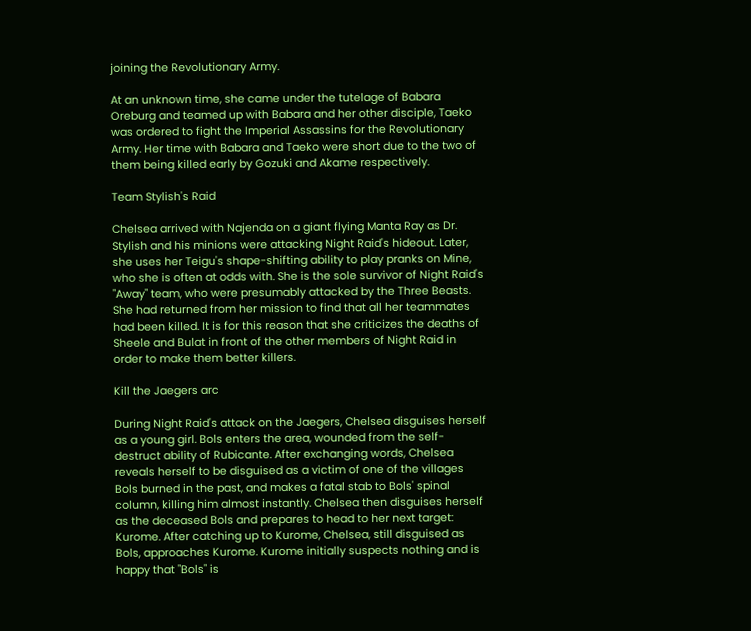joining the Revolutionary Army.

At an unknown time, she came under the tutelage of Babara Oreburg and teamed up with Babara and her other disciple, Taeko was ordered to fight the Imperial Assassins for the Revolutionary Army. Her time with Babara and Taeko were short due to the two of them being killed early by Gozuki and Akame respectively.

Team Stylish's Raid

Chelsea arrived with Najenda on a giant flying Manta Ray as Dr. Stylish and his minions were attacking Night Raid's hideout. Later, she uses her Teigu's shape-shifting ability to play pranks on Mine, who she is often at odds with. She is the sole survivor of Night Raid's "Away" team, who were presumably attacked by the Three Beasts. She had returned from her mission to find that all her teammates had been killed. It is for this reason that she criticizes the deaths of Sheele and Bulat in front of the other members of Night Raid in order to make them better killers.

Kill the Jaegers arc

During Night Raid's attack on the Jaegers, Chelsea disguises herself as a young girl. Bols enters the area, wounded from the self-destruct ability of Rubicante. After exchanging words, Chelsea reveals herself to be disguised as a victim of one of the villages Bols burned in the past, and makes a fatal stab to Bols' spinal column, killing him almost instantly. Chelsea then disguises herself as the deceased Bols and prepares to head to her next target: Kurome. After catching up to Kurome, Chelsea, still disguised as Bols, approaches Kurome. Kurome initially suspects nothing and is happy that "Bols" is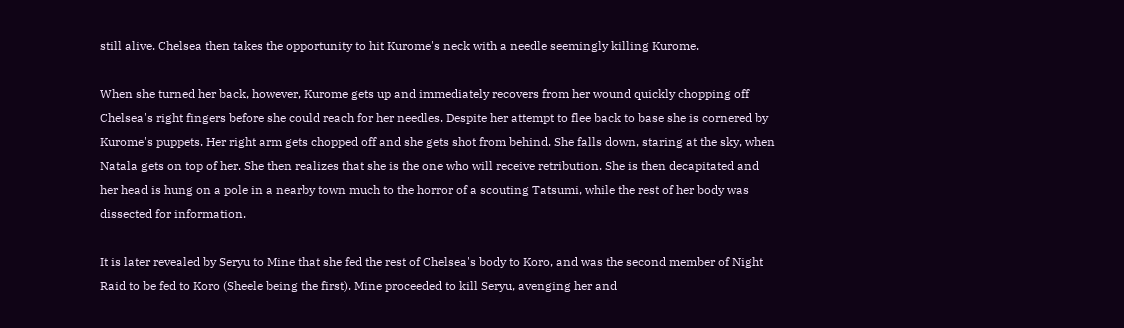still alive. Chelsea then takes the opportunity to hit Kurome's neck with a needle seemingly killing Kurome.

When she turned her back, however, Kurome gets up and immediately recovers from her wound quickly chopping off Chelsea's right fingers before she could reach for her needles. Despite her attempt to flee back to base she is cornered by Kurome's puppets. Her right arm gets chopped off and she gets shot from behind. She falls down, staring at the sky, when Natala gets on top of her. She then realizes that she is the one who will receive retribution. She is then decapitated and her head is hung on a pole in a nearby town much to the horror of a scouting Tatsumi, while the rest of her body was dissected for information.

It is later revealed by Seryu to Mine that she fed the rest of Chelsea's body to Koro, and was the second member of Night Raid to be fed to Koro (Sheele being the first). Mine proceeded to kill Seryu, avenging her and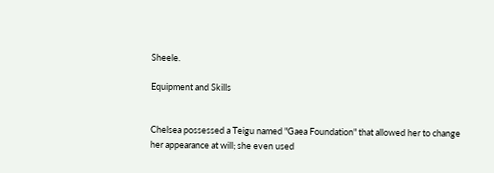Sheele.

Equipment and Skills


Chelsea possessed a Teigu named "Gaea Foundation" that allowed her to change her appearance at will; she even used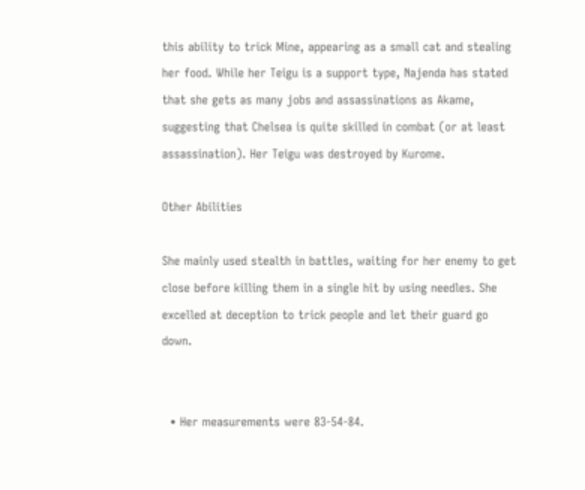this ability to trick Mine, appearing as a small cat and stealing her food. While her Teigu is a support type, Najenda has stated that she gets as many jobs and assassinations as Akame, suggesting that Chelsea is quite skilled in combat (or at least assassination). Her Teigu was destroyed by Kurome.

Other Abilities

She mainly used stealth in battles, waiting for her enemy to get close before killing them in a single hit by using needles. She excelled at deception to trick people and let their guard go down.


  • Her measurements were 83-54-84.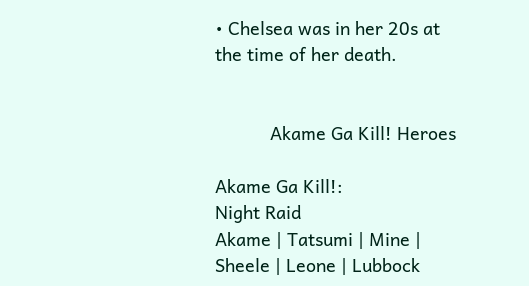• Chelsea was in her 20s at the time of her death.


           Akame Ga Kill! Heroes

Akame Ga Kill!:
Night Raid
Akame | Tatsumi | Mine | Sheele | Leone | Lubbock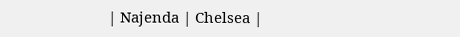| Najenda | Chelsea |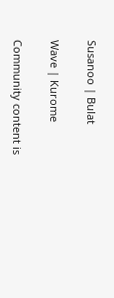Susanoo | Bulat

Wave | Kurome

Community content is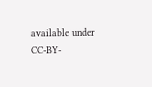available under CC-BY-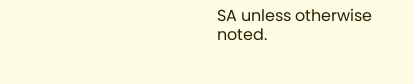SA unless otherwise noted.